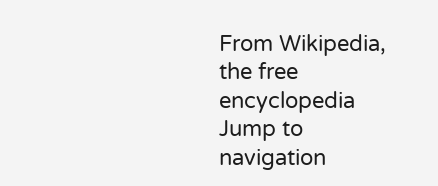From Wikipedia, the free encyclopedia
Jump to navigation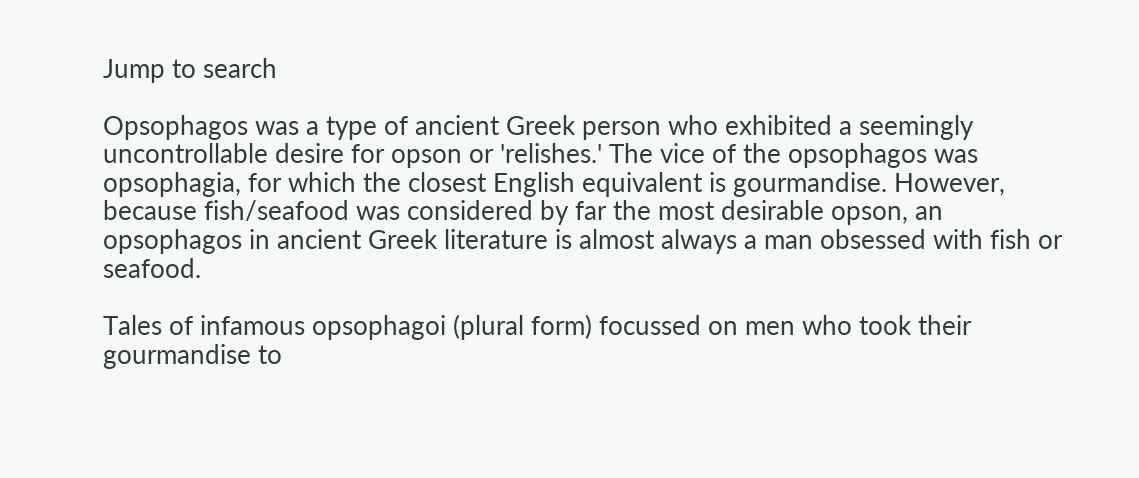Jump to search

Opsophagos was a type of ancient Greek person who exhibited a seemingly uncontrollable desire for opson or 'relishes.' The vice of the opsophagos was opsophagia, for which the closest English equivalent is gourmandise. However, because fish/seafood was considered by far the most desirable opson, an opsophagos in ancient Greek literature is almost always a man obsessed with fish or seafood.

Tales of infamous opsophagoi (plural form) focussed on men who took their gourmandise to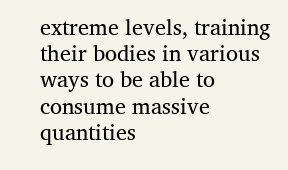extreme levels, training their bodies in various ways to be able to consume massive quantities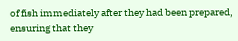of fish immediately after they had been prepared, ensuring that they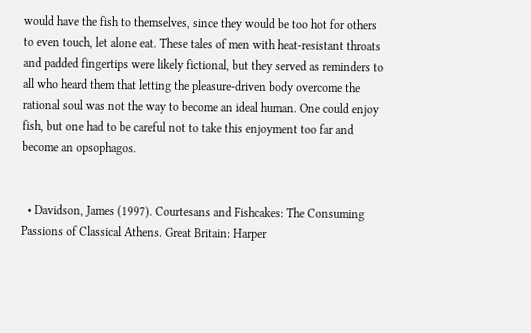would have the fish to themselves, since they would be too hot for others to even touch, let alone eat. These tales of men with heat-resistant throats and padded fingertips were likely fictional, but they served as reminders to all who heard them that letting the pleasure-driven body overcome the rational soul was not the way to become an ideal human. One could enjoy fish, but one had to be careful not to take this enjoyment too far and become an opsophagos.


  • Davidson, James (1997). Courtesans and Fishcakes: The Consuming Passions of Classical Athens. Great Britain: Harper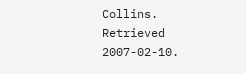Collins. Retrieved 2007-02-10.